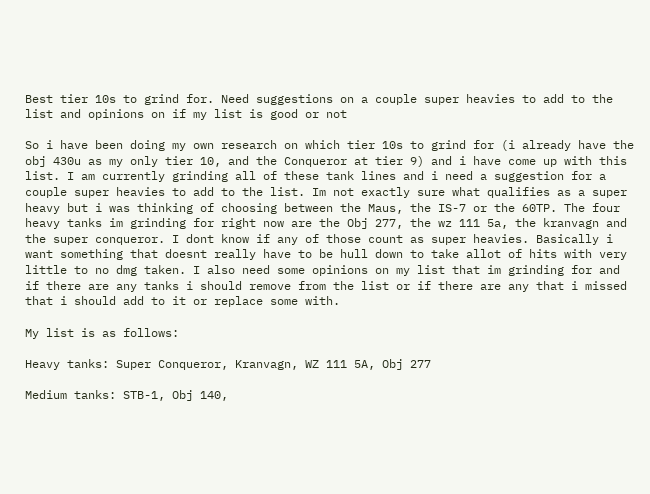Best tier 10s to grind for. Need suggestions on a couple super heavies to add to the list and opinions on if my list is good or not

So i have been doing my own research on which tier 10s to grind for (i already have the obj 430u as my only tier 10, and the Conqueror at tier 9) and i have come up with this list. I am currently grinding all of these tank lines and i need a suggestion for a couple super heavies to add to the list. Im not exactly sure what qualifies as a super heavy but i was thinking of choosing between the Maus, the IS-7 or the 60TP. The four heavy tanks im grinding for right now are the Obj 277, the wz 111 5a, the kranvagn and the super conqueror. I dont know if any of those count as super heavies. Basically i want something that doesnt really have to be hull down to take allot of hits with very little to no dmg taken. I also need some opinions on my list that im grinding for and if there are any tanks i should remove from the list or if there are any that i missed that i should add to it or replace some with.

My list is as follows:

Heavy tanks: Super Conqueror, Kranvagn, WZ 111 5A, Obj 277

Medium tanks: STB-1, Obj 140,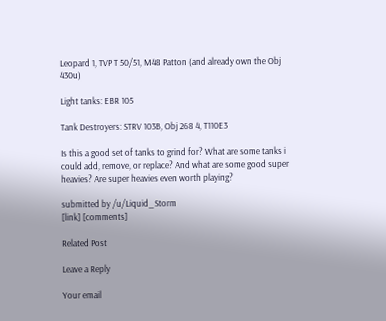Leopard 1, TVP T 50/51, M48 Patton (and already own the Obj 430u)

Light tanks: EBR 105

Tank Destroyers: STRV 103B, Obj 268 4, T110E3

Is this a good set of tanks to grind for? What are some tanks i could add, remove, or replace? And what are some good super heavies? Are super heavies even worth playing?

submitted by /u/Liquid_Storm
[link] [comments]

Related Post

Leave a Reply

Your email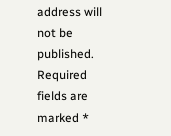address will not be published. Required fields are marked *